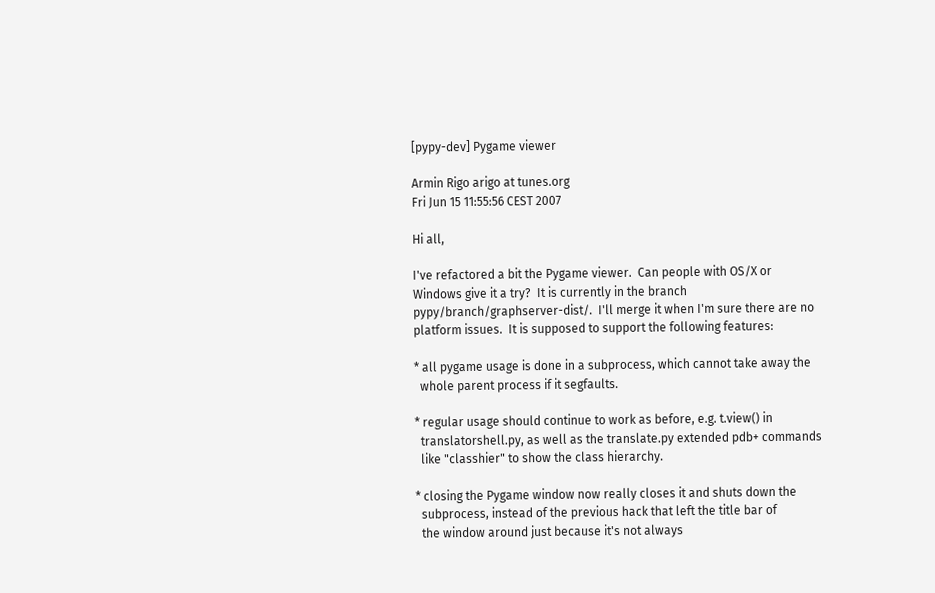[pypy-dev] Pygame viewer

Armin Rigo arigo at tunes.org
Fri Jun 15 11:55:56 CEST 2007

Hi all,

I've refactored a bit the Pygame viewer.  Can people with OS/X or
Windows give it a try?  It is currently in the branch
pypy/branch/graphserver-dist/.  I'll merge it when I'm sure there are no
platform issues.  It is supposed to support the following features:

* all pygame usage is done in a subprocess, which cannot take away the
  whole parent process if it segfaults.

* regular usage should continue to work as before, e.g. t.view() in
  translatorshell.py, as well as the translate.py extended pdb+ commands
  like "classhier" to show the class hierarchy.

* closing the Pygame window now really closes it and shuts down the
  subprocess, instead of the previous hack that left the title bar of
  the window around just because it's not always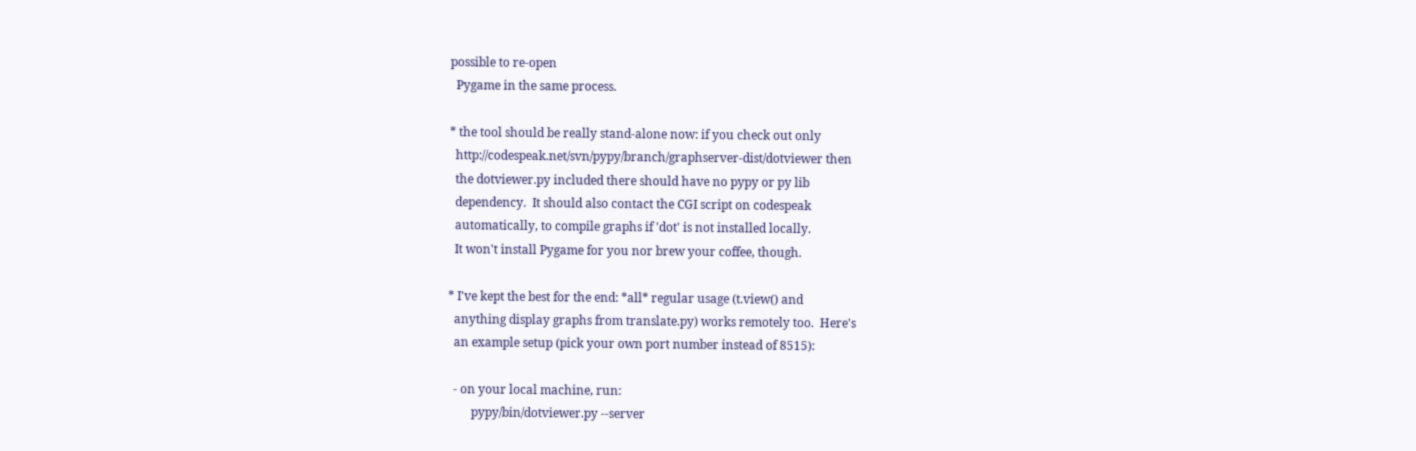possible to re-open
  Pygame in the same process.

* the tool should be really stand-alone now: if you check out only
  http://codespeak.net/svn/pypy/branch/graphserver-dist/dotviewer then
  the dotviewer.py included there should have no pypy or py lib
  dependency.  It should also contact the CGI script on codespeak
  automatically, to compile graphs if 'dot' is not installed locally.
  It won't install Pygame for you nor brew your coffee, though.

* I've kept the best for the end: *all* regular usage (t.view() and
  anything display graphs from translate.py) works remotely too.  Here's
  an example setup (pick your own port number instead of 8515):

  - on your local machine, run:
        pypy/bin/dotviewer.py --server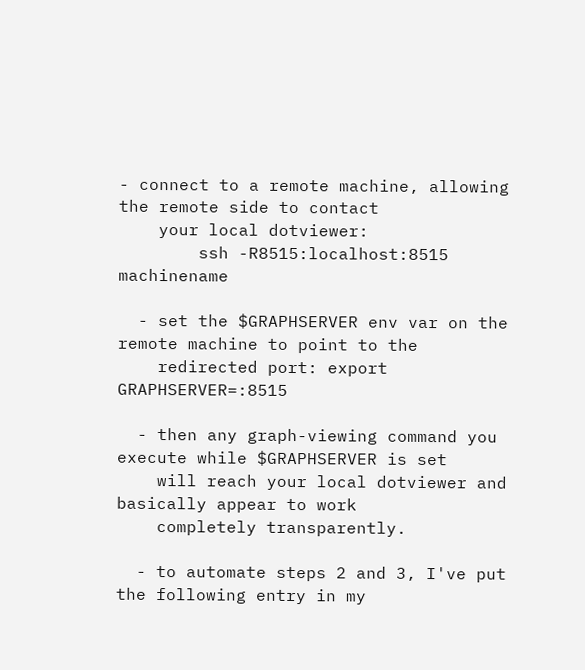- connect to a remote machine, allowing the remote side to contact
    your local dotviewer:
        ssh -R8515:localhost:8515 machinename

  - set the $GRAPHSERVER env var on the remote machine to point to the
    redirected port: export GRAPHSERVER=:8515

  - then any graph-viewing command you execute while $GRAPHSERVER is set
    will reach your local dotviewer and basically appear to work
    completely transparently.

  - to automate steps 2 and 3, I've put the following entry in my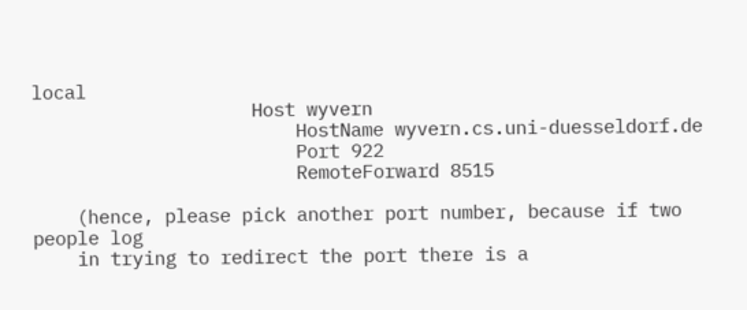local
                    Host wyvern
                        HostName wyvern.cs.uni-duesseldorf.de
                        Port 922
                        RemoteForward 8515

    (hence, please pick another port number, because if two people log
    in trying to redirect the port there is a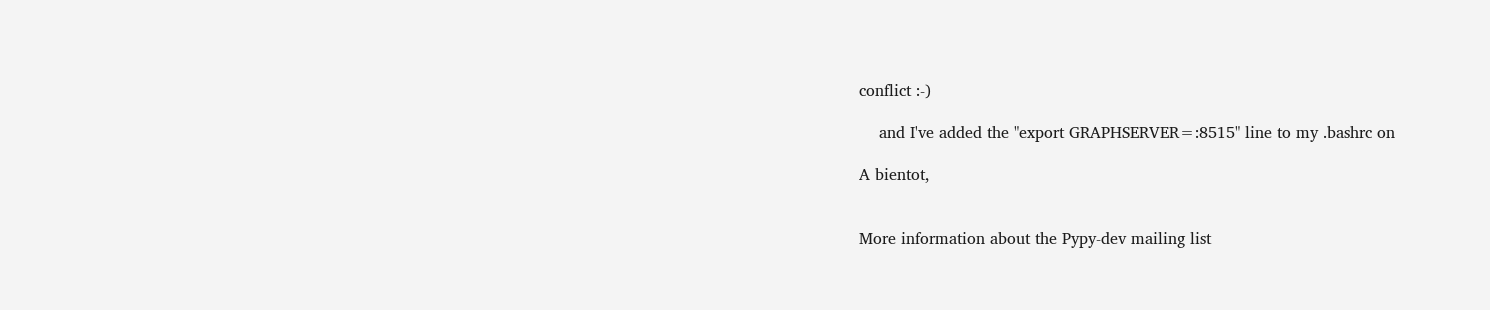conflict :-)

    and I've added the "export GRAPHSERVER=:8515" line to my .bashrc on

A bientot,


More information about the Pypy-dev mailing list